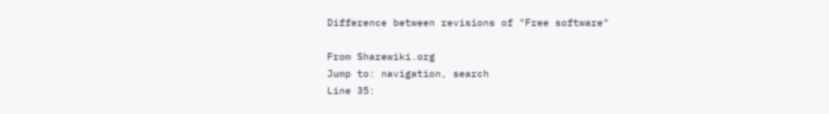Difference between revisions of "Free software"

From Sharewiki.org
Jump to: navigation, search
Line 35: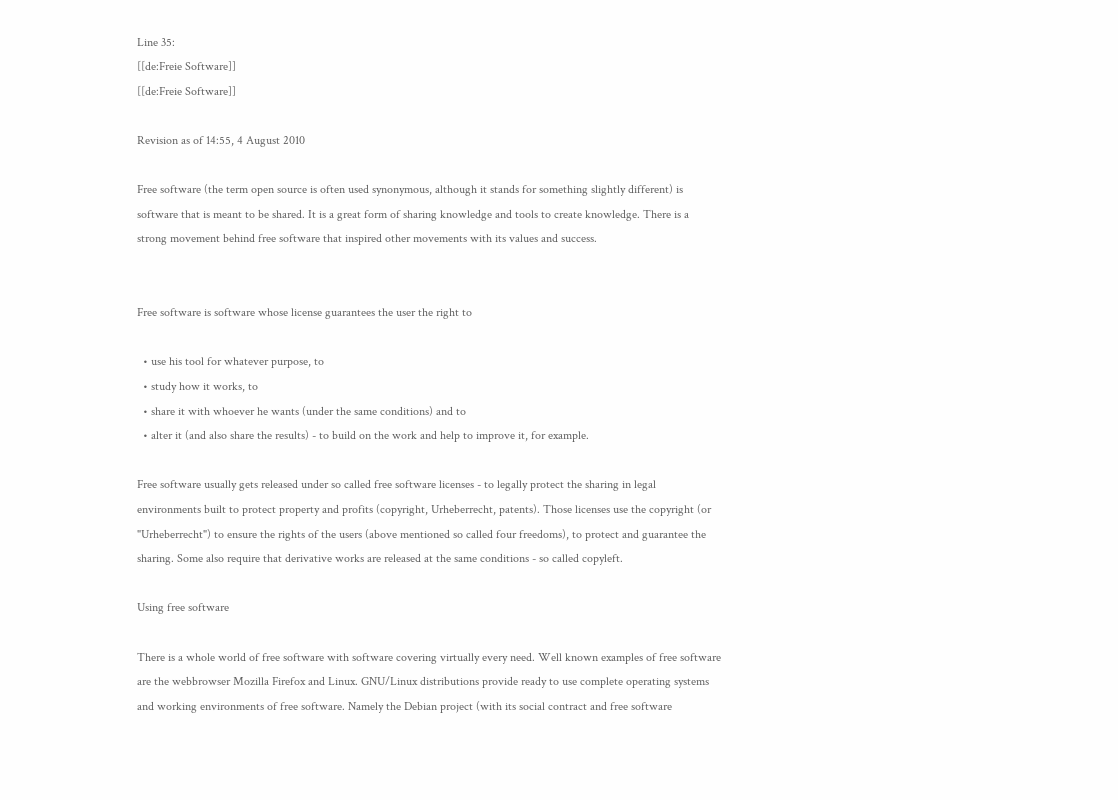Line 35:
[[de:Freie Software]]
[[de:Freie Software]]

Revision as of 14:55, 4 August 2010

Free software (the term open source is often used synonymous, although it stands for something slightly different) is software that is meant to be shared. It is a great form of sharing knowledge and tools to create knowledge. There is a strong movement behind free software that inspired other movements with its values and success.


Free software is software whose license guarantees the user the right to

  • use his tool for whatever purpose, to
  • study how it works, to
  • share it with whoever he wants (under the same conditions) and to
  • alter it (and also share the results) - to build on the work and help to improve it, for example.

Free software usually gets released under so called free software licenses - to legally protect the sharing in legal environments built to protect property and profits (copyright, Urheberrecht, patents). Those licenses use the copyright (or "Urheberrecht") to ensure the rights of the users (above mentioned so called four freedoms), to protect and guarantee the sharing. Some also require that derivative works are released at the same conditions - so called copyleft.

Using free software

There is a whole world of free software with software covering virtually every need. Well known examples of free software are the webbrowser Mozilla Firefox and Linux. GNU/Linux distributions provide ready to use complete operating systems and working environments of free software. Namely the Debian project (with its social contract and free software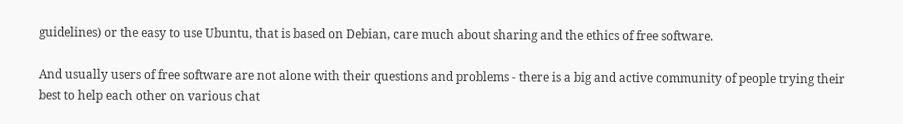guidelines) or the easy to use Ubuntu, that is based on Debian, care much about sharing and the ethics of free software.

And usually users of free software are not alone with their questions and problems - there is a big and active community of people trying their best to help each other on various chat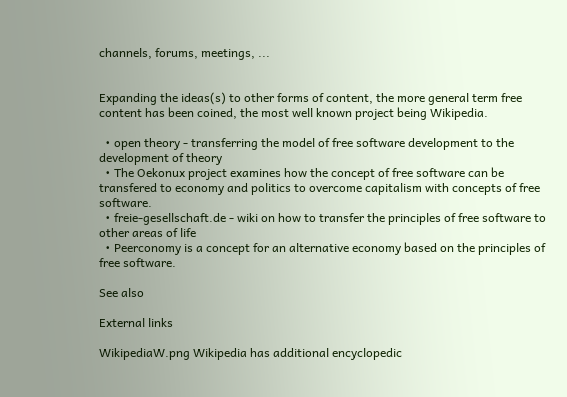channels, forums, meetings, ...


Expanding the ideas(s) to other forms of content, the more general term free content has been coined, the most well known project being Wikipedia.

  • open theory - transferring the model of free software development to the development of theory
  • The Oekonux project examines how the concept of free software can be transfered to economy and politics to overcome capitalism with concepts of free software.
  • freie-gesellschaft.de - wiki on how to transfer the principles of free software to other areas of life
  • Peerconomy is a concept for an alternative economy based on the principles of free software.

See also

External links

WikipediaW.png Wikipedia has additional encyclopedic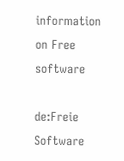information on Free software

de:Freie Software